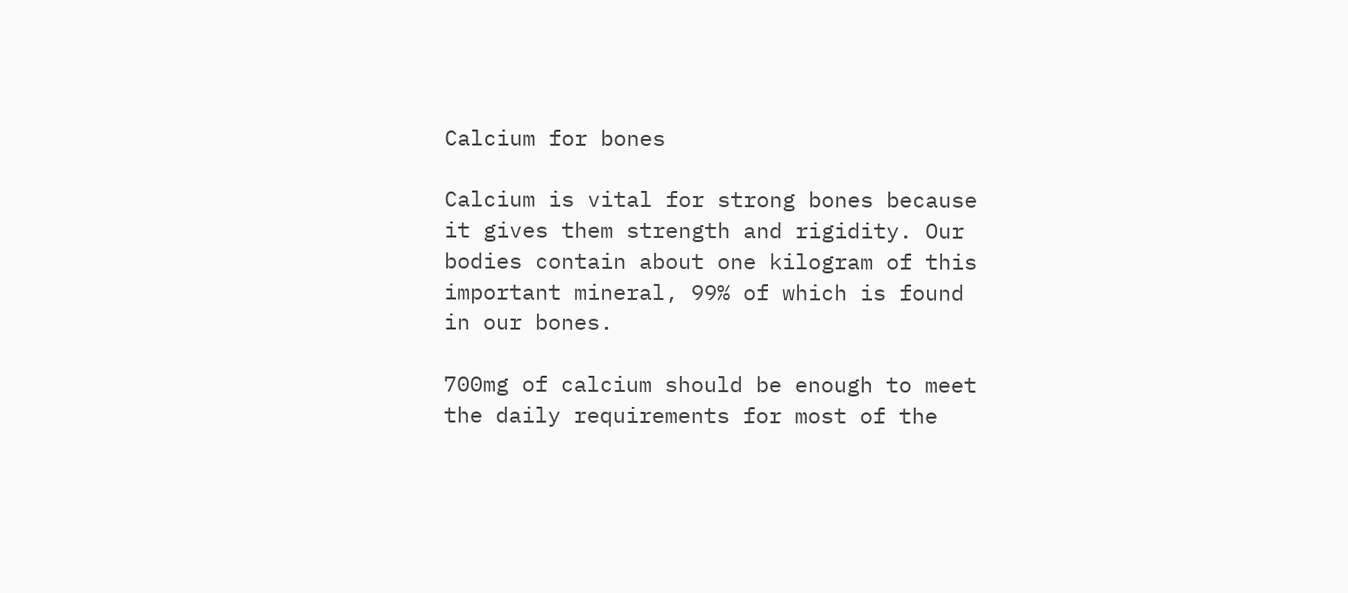Calcium for bones

Calcium is vital for strong bones because it gives them strength and rigidity. Our bodies contain about one kilogram of this important mineral, 99% of which is found in our bones.

700mg of calcium should be enough to meet the daily requirements for most of the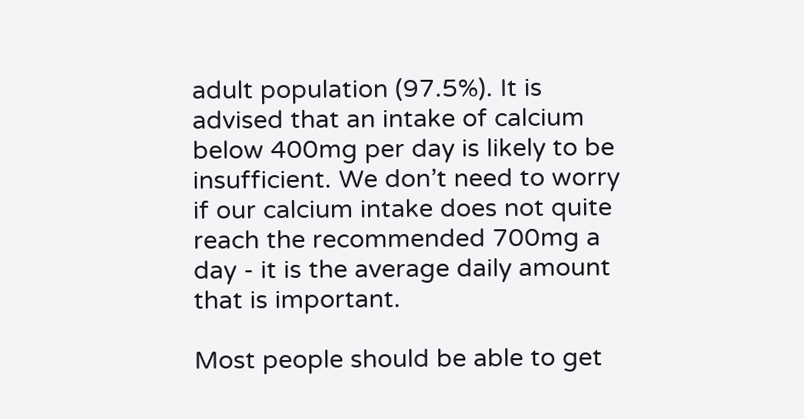adult population (97.5%). It is advised that an intake of calcium below 400mg per day is likely to be insufficient. We don’t need to worry if our calcium intake does not quite reach the recommended 700mg a day - it is the average daily amount that is important.

Most people should be able to get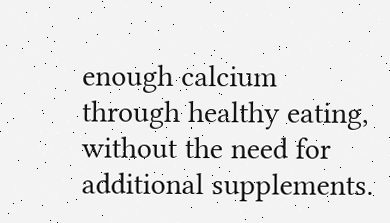enough calcium through healthy eating, without the need for additional supplements.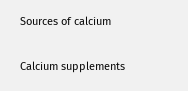Sources of calcium

Calcium supplements